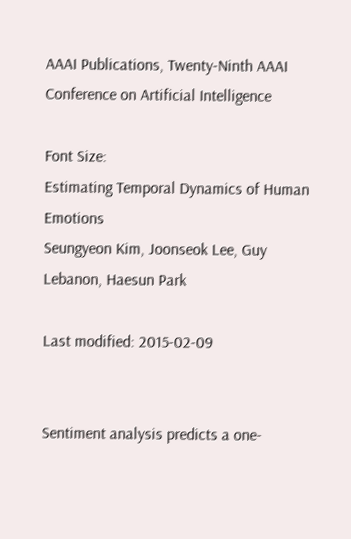AAAI Publications, Twenty-Ninth AAAI Conference on Artificial Intelligence

Font Size:
Estimating Temporal Dynamics of Human Emotions
Seungyeon Kim, Joonseok Lee, Guy Lebanon, Haesun Park

Last modified: 2015-02-09


Sentiment analysis predicts a one-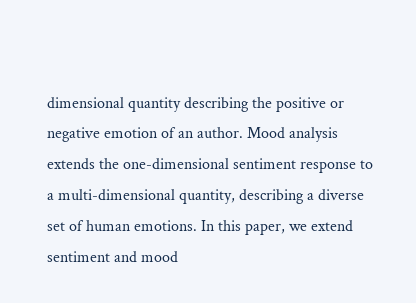dimensional quantity describing the positive or negative emotion of an author. Mood analysis extends the one-dimensional sentiment response to a multi-dimensional quantity, describing a diverse set of human emotions. In this paper, we extend sentiment and mood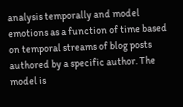analysis temporally and model emotions as a function of time based on temporal streams of blog posts authored by a specific author. The model is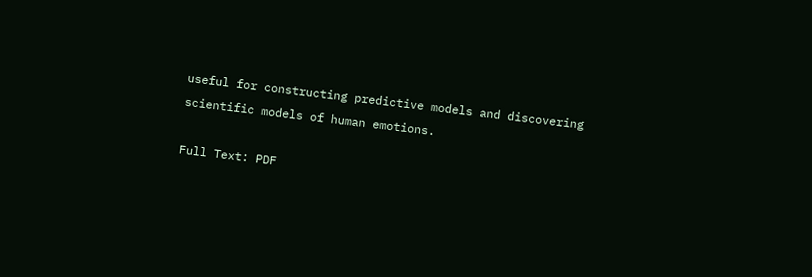useful for constructing predictive models and discovering scientific models of human emotions.

Full Text: PDF